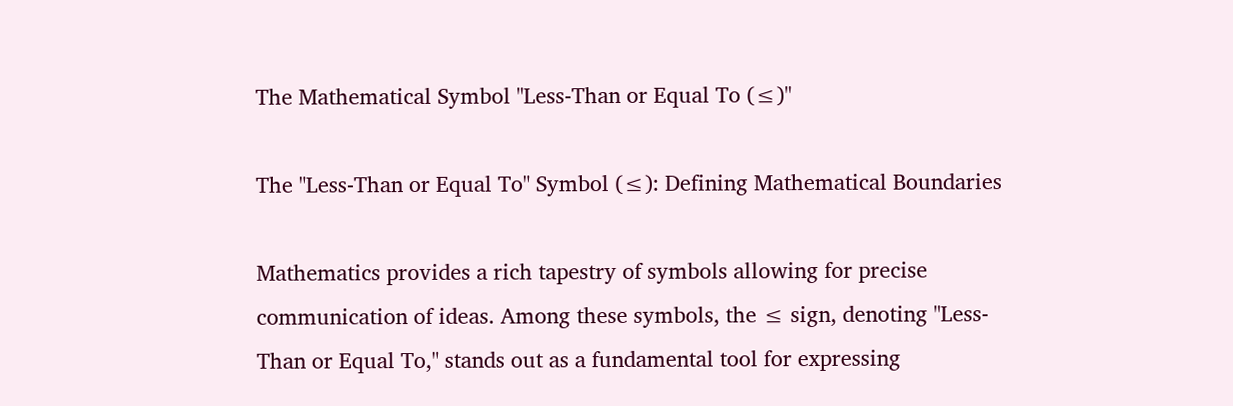The Mathematical Symbol "Less-Than or Equal To (≤)"

The "Less-Than or Equal To" Symbol (≤): Defining Mathematical Boundaries

Mathematics provides a rich tapestry of symbols allowing for precise communication of ideas. Among these symbols, the ≤ sign, denoting "Less-Than or Equal To," stands out as a fundamental tool for expressing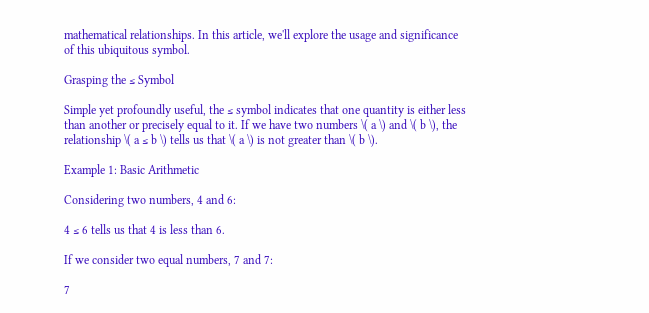mathematical relationships. In this article, we'll explore the usage and significance of this ubiquitous symbol.

Grasping the ≤ Symbol

Simple yet profoundly useful, the ≤ symbol indicates that one quantity is either less than another or precisely equal to it. If we have two numbers \( a \) and \( b \), the relationship \( a ≤ b \) tells us that \( a \) is not greater than \( b \).

Example 1: Basic Arithmetic

Considering two numbers, 4 and 6:

4 ≤ 6 tells us that 4 is less than 6.

If we consider two equal numbers, 7 and 7:

7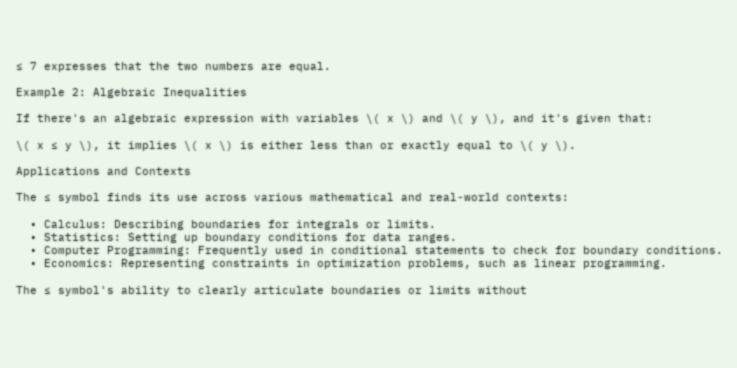≤ 7 expresses that the two numbers are equal.

Example 2: Algebraic Inequalities

If there's an algebraic expression with variables \( x \) and \( y \), and it's given that:

\( x ≤ y \), it implies \( x \) is either less than or exactly equal to \( y \).

Applications and Contexts

The ≤ symbol finds its use across various mathematical and real-world contexts:

  • Calculus: Describing boundaries for integrals or limits.
  • Statistics: Setting up boundary conditions for data ranges.
  • Computer Programming: Frequently used in conditional statements to check for boundary conditions.
  • Economics: Representing constraints in optimization problems, such as linear programming.

The ≤ symbol's ability to clearly articulate boundaries or limits without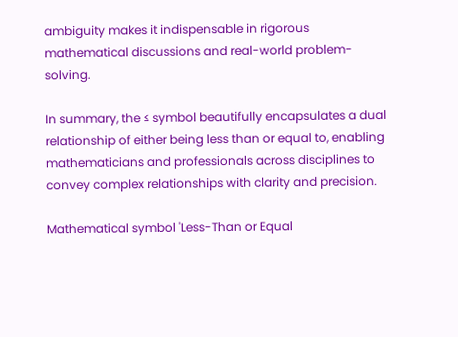ambiguity makes it indispensable in rigorous mathematical discussions and real-world problem-solving.

In summary, the ≤ symbol beautifully encapsulates a dual relationship of either being less than or equal to, enabling mathematicians and professionals across disciplines to convey complex relationships with clarity and precision.

Mathematical symbol 'Less-Than or Equal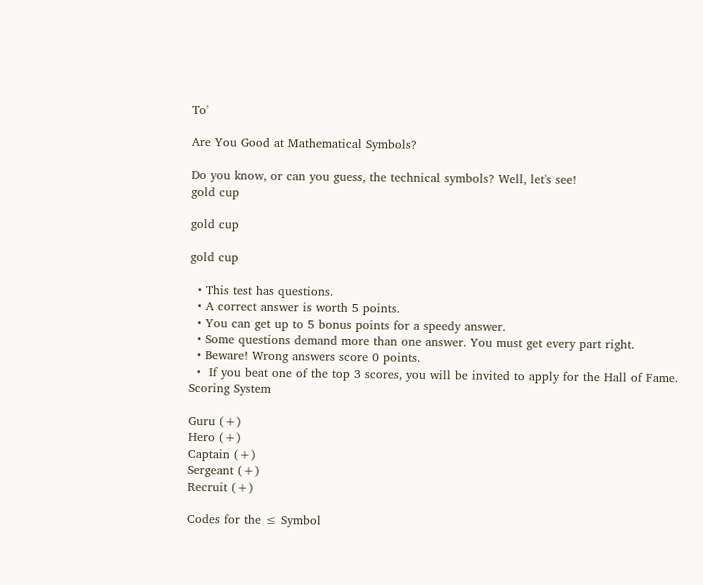To'

Are You Good at Mathematical Symbols?

Do you know, or can you guess, the technical symbols? Well, let's see!
gold cup

gold cup

gold cup

  • This test has questions.
  • A correct answer is worth 5 points.
  • You can get up to 5 bonus points for a speedy answer.
  • Some questions demand more than one answer. You must get every part right.
  • Beware! Wrong answers score 0 points.
  •  If you beat one of the top 3 scores, you will be invited to apply for the Hall of Fame.
Scoring System

Guru (+)
Hero (+)
Captain (+)
Sergeant (+)
Recruit (+)

Codes for the ≤ Symbol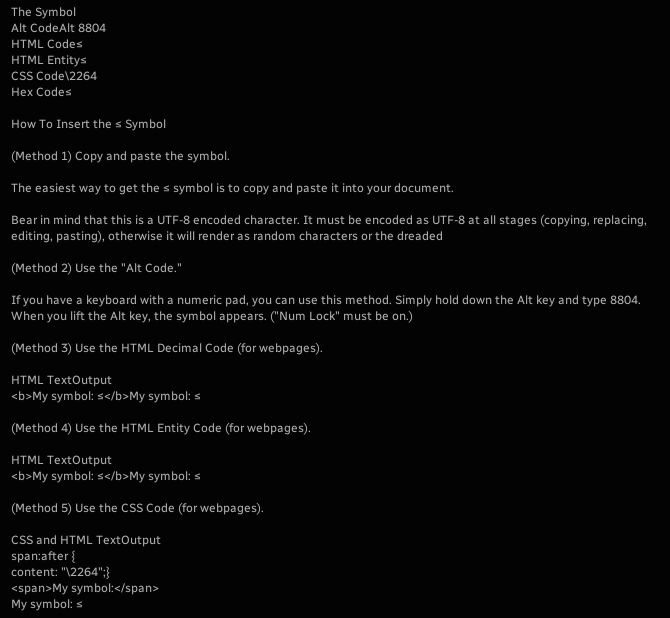The Symbol
Alt CodeAlt 8804
HTML Code≤
HTML Entity≤
CSS Code\2264
Hex Code≤

How To Insert the ≤ Symbol

(Method 1) Copy and paste the symbol.

The easiest way to get the ≤ symbol is to copy and paste it into your document.

Bear in mind that this is a UTF-8 encoded character. It must be encoded as UTF-8 at all stages (copying, replacing, editing, pasting), otherwise it will render as random characters or the dreaded

(Method 2) Use the "Alt Code."

If you have a keyboard with a numeric pad, you can use this method. Simply hold down the Alt key and type 8804. When you lift the Alt key, the symbol appears. ("Num Lock" must be on.)

(Method 3) Use the HTML Decimal Code (for webpages).

HTML TextOutput
<b>My symbol: ≤</b>My symbol: ≤

(Method 4) Use the HTML Entity Code (for webpages).

HTML TextOutput
<b>My symbol: ≤</b>My symbol: ≤

(Method 5) Use the CSS Code (for webpages).

CSS and HTML TextOutput
span:after {
content: "\2264";}
<span>My symbol:</span>
My symbol: ≤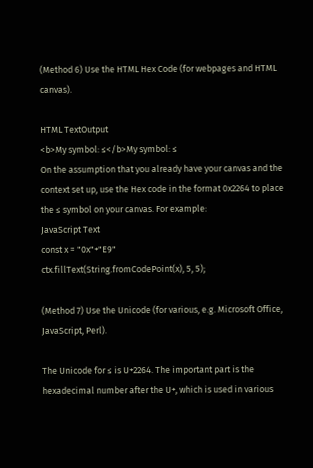(Method 6) Use the HTML Hex Code (for webpages and HTML canvas).

HTML TextOutput
<b>My symbol: ≤</b>My symbol: ≤
On the assumption that you already have your canvas and the context set up, use the Hex code in the format 0x2264 to place the ≤ symbol on your canvas. For example:
JavaScript Text
const x = "0x"+"E9"
ctx.fillText(String.fromCodePoint(x), 5, 5);

(Method 7) Use the Unicode (for various, e.g. Microsoft Office, JavaScript, Perl).

The Unicode for ≤ is U+2264. The important part is the hexadecimal number after the U+, which is used in various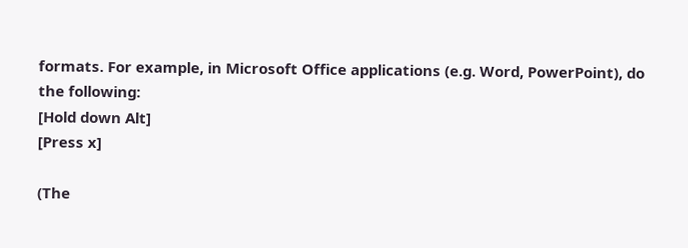formats. For example, in Microsoft Office applications (e.g. Word, PowerPoint), do the following:
[Hold down Alt]
[Press x]

(The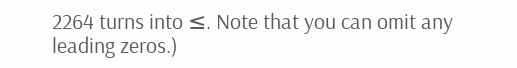2264 turns into ≤. Note that you can omit any leading zeros.)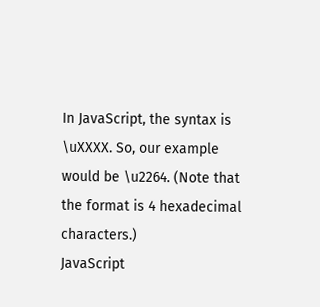In JavaScript, the syntax is \uXXXX. So, our example would be \u2264. (Note that the format is 4 hexadecimal characters.)
JavaScript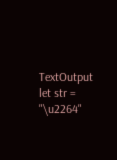TextOutput
let str = "\u2264"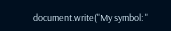document.write("My symbol: "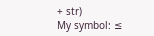+ str)
My symbol: ≤